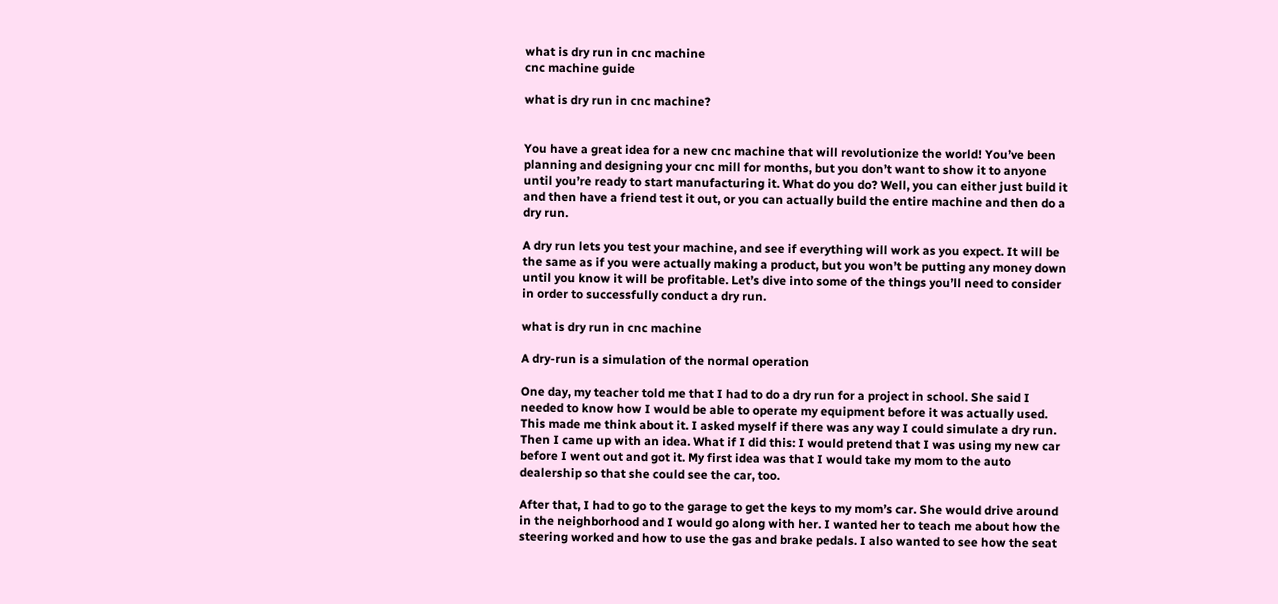what is dry run in cnc machine
cnc machine guide

what is dry run in cnc machine?


You have a great idea for a new cnc machine that will revolutionize the world! You’ve been planning and designing your cnc mill for months, but you don’t want to show it to anyone until you’re ready to start manufacturing it. What do you do? Well, you can either just build it and then have a friend test it out, or you can actually build the entire machine and then do a dry run.

A dry run lets you test your machine, and see if everything will work as you expect. It will be the same as if you were actually making a product, but you won’t be putting any money down until you know it will be profitable. Let’s dive into some of the things you’ll need to consider in order to successfully conduct a dry run.

what is dry run in cnc machine

A dry-run is a simulation of the normal operation

One day, my teacher told me that I had to do a dry run for a project in school. She said I needed to know how I would be able to operate my equipment before it was actually used. This made me think about it. I asked myself if there was any way I could simulate a dry run. Then I came up with an idea. What if I did this: I would pretend that I was using my new car before I went out and got it. My first idea was that I would take my mom to the auto dealership so that she could see the car, too.

After that, I had to go to the garage to get the keys to my mom’s car. She would drive around in the neighborhood and I would go along with her. I wanted her to teach me about how the steering worked and how to use the gas and brake pedals. I also wanted to see how the seat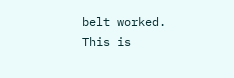belt worked. This is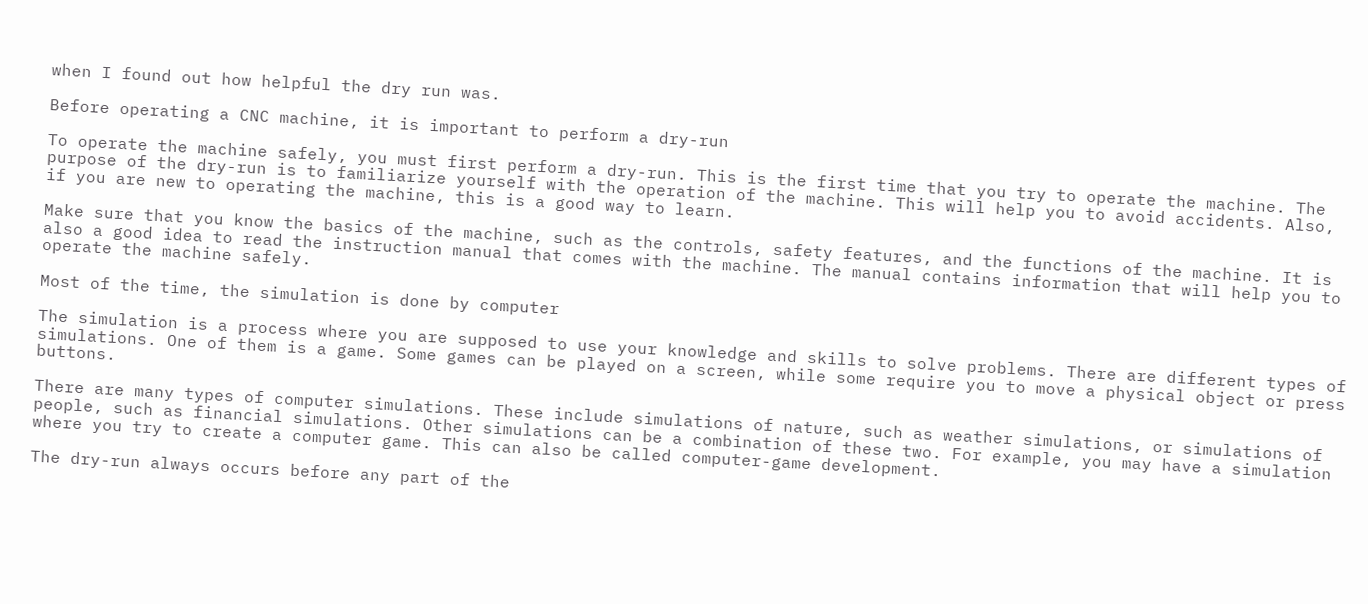when I found out how helpful the dry run was.

Before operating a CNC machine, it is important to perform a dry-run

To operate the machine safely, you must first perform a dry-run. This is the first time that you try to operate the machine. The purpose of the dry-run is to familiarize yourself with the operation of the machine. This will help you to avoid accidents. Also, if you are new to operating the machine, this is a good way to learn.

Make sure that you know the basics of the machine, such as the controls, safety features, and the functions of the machine. It is also a good idea to read the instruction manual that comes with the machine. The manual contains information that will help you to operate the machine safely.

Most of the time, the simulation is done by computer

The simulation is a process where you are supposed to use your knowledge and skills to solve problems. There are different types of simulations. One of them is a game. Some games can be played on a screen, while some require you to move a physical object or press buttons.

There are many types of computer simulations. These include simulations of nature, such as weather simulations, or simulations of people, such as financial simulations. Other simulations can be a combination of these two. For example, you may have a simulation where you try to create a computer game. This can also be called computer-game development.

The dry-run always occurs before any part of the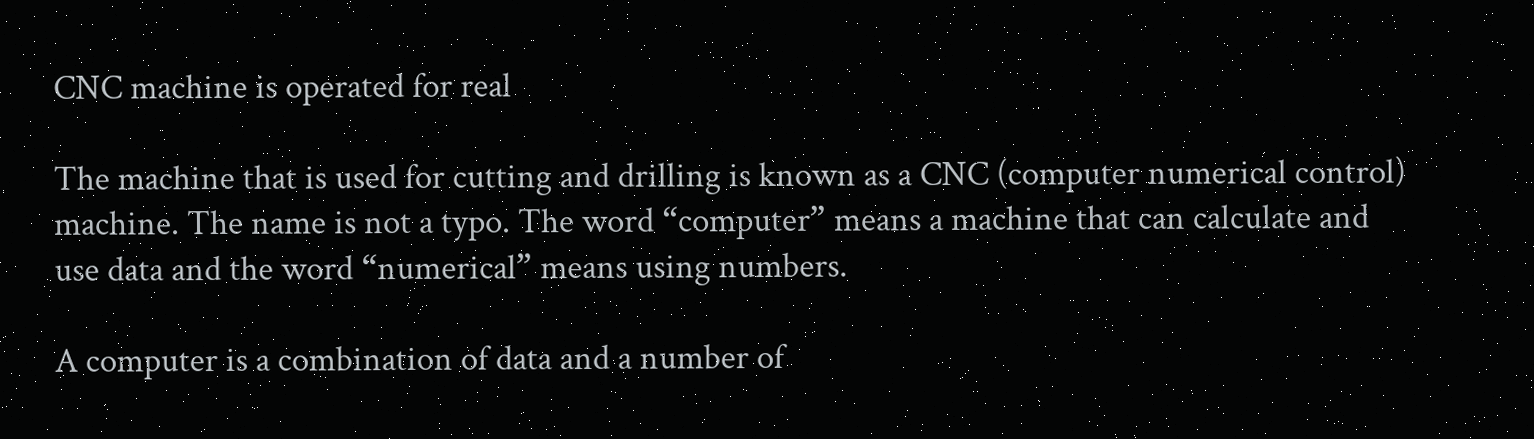CNC machine is operated for real

The machine that is used for cutting and drilling is known as a CNC (computer numerical control) machine. The name is not a typo. The word “computer” means a machine that can calculate and use data and the word “numerical” means using numbers.

A computer is a combination of data and a number of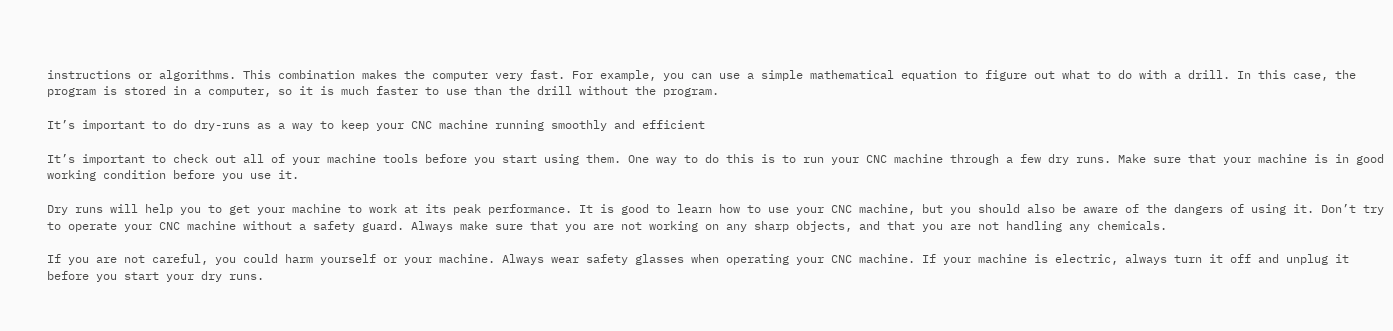instructions or algorithms. This combination makes the computer very fast. For example, you can use a simple mathematical equation to figure out what to do with a drill. In this case, the program is stored in a computer, so it is much faster to use than the drill without the program.

It’s important to do dry-runs as a way to keep your CNC machine running smoothly and efficient

It’s important to check out all of your machine tools before you start using them. One way to do this is to run your CNC machine through a few dry runs. Make sure that your machine is in good working condition before you use it.

Dry runs will help you to get your machine to work at its peak performance. It is good to learn how to use your CNC machine, but you should also be aware of the dangers of using it. Don’t try to operate your CNC machine without a safety guard. Always make sure that you are not working on any sharp objects, and that you are not handling any chemicals.

If you are not careful, you could harm yourself or your machine. Always wear safety glasses when operating your CNC machine. If your machine is electric, always turn it off and unplug it before you start your dry runs.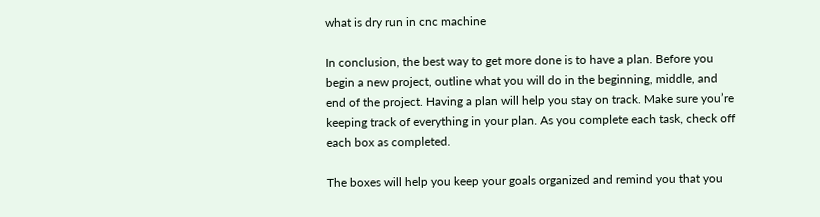what is dry run in cnc machine

In conclusion, the best way to get more done is to have a plan. Before you begin a new project, outline what you will do in the beginning, middle, and end of the project. Having a plan will help you stay on track. Make sure you’re keeping track of everything in your plan. As you complete each task, check off each box as completed.

The boxes will help you keep your goals organized and remind you that you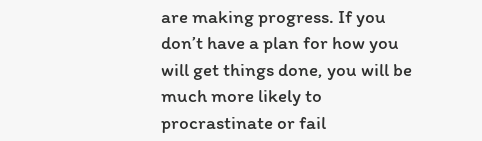are making progress. If you don’t have a plan for how you will get things done, you will be much more likely to procrastinate or fail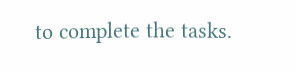to complete the tasks.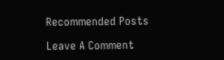Recommended Posts

Leave A Comment